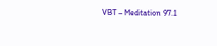VBT – Meditation 97.1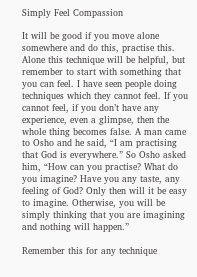Simply Feel Compassion

It will be good if you move alone somewhere and do this, practise this. Alone this technique will be helpful, but remember to start with something that you can feel. I have seen people doing techniques which they cannot feel. If you cannot feel, if you don’t have any experience, even a glimpse, then the whole thing becomes false. A man came to Osho and he said, “I am practising that God is everywhere.” So Osho asked him, “How can you practise? What do you imagine? Have you any taste, any feeling of God? Only then will it be easy to imagine. Otherwise, you will be simply thinking that you are imagining and nothing will happen.”

Remember this for any technique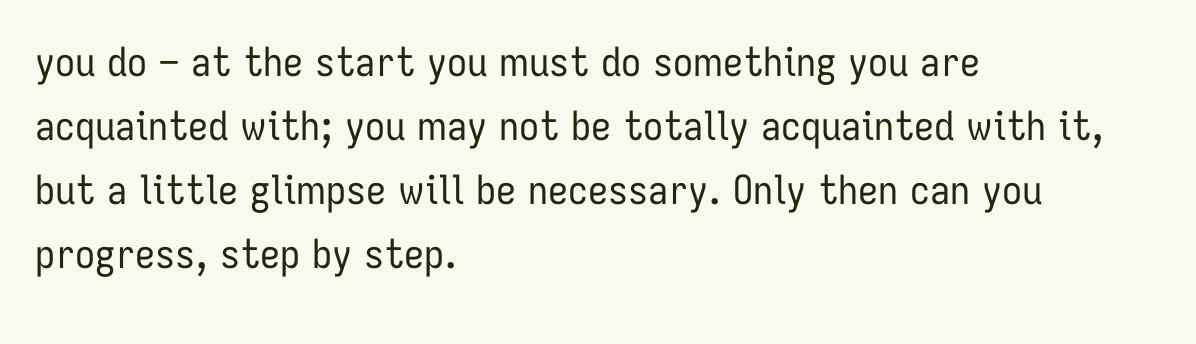you do – at the start you must do something you are acquainted with; you may not be totally acquainted with it, but a little glimpse will be necessary. Only then can you progress, step by step.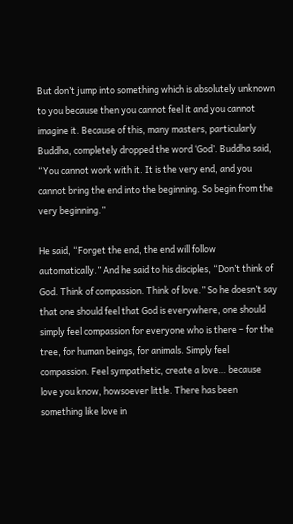But don’t jump into something which is absolutely unknown to you because then you cannot feel it and you cannot imagine it. Because of this, many masters, particularly Buddha, completely dropped the word ‘God’. Buddha said, “You cannot work with it. It is the very end, and you cannot bring the end into the beginning. So begin from the very beginning.”

He said, “Forget the end, the end will follow automatically.” And he said to his disciples, “Don’t think of God. Think of compassion. Think of love.” So he doesn’t say that one should feel that God is everywhere, one should simply feel compassion for everyone who is there – for the tree, for human beings, for animals. Simply feel compassion. Feel sympathetic, create a love… because love you know, howsoever little. There has been something like love in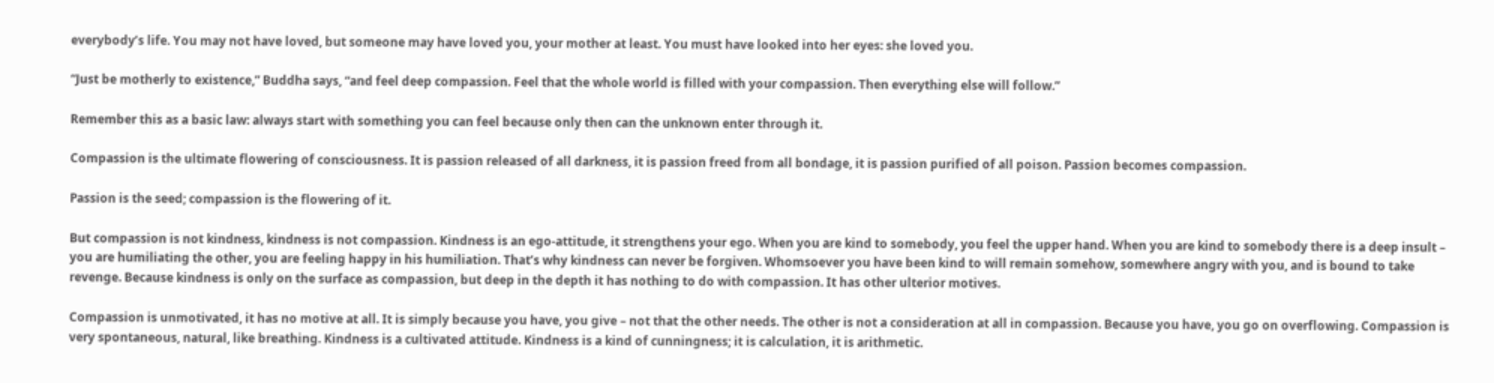everybody’s life. You may not have loved, but someone may have loved you, your mother at least. You must have looked into her eyes: she loved you.

“Just be motherly to existence,” Buddha says, “and feel deep compassion. Feel that the whole world is filled with your compassion. Then everything else will follow.”

Remember this as a basic law: always start with something you can feel because only then can the unknown enter through it.

Compassion is the ultimate flowering of consciousness. It is passion released of all darkness, it is passion freed from all bondage, it is passion purified of all poison. Passion becomes compassion.

Passion is the seed; compassion is the flowering of it.

But compassion is not kindness, kindness is not compassion. Kindness is an ego-attitude, it strengthens your ego. When you are kind to somebody, you feel the upper hand. When you are kind to somebody there is a deep insult – you are humiliating the other, you are feeling happy in his humiliation. That’s why kindness can never be forgiven. Whomsoever you have been kind to will remain somehow, somewhere angry with you, and is bound to take revenge. Because kindness is only on the surface as compassion, but deep in the depth it has nothing to do with compassion. It has other ulterior motives.

Compassion is unmotivated, it has no motive at all. It is simply because you have, you give – not that the other needs. The other is not a consideration at all in compassion. Because you have, you go on overflowing. Compassion is very spontaneous, natural, like breathing. Kindness is a cultivated attitude. Kindness is a kind of cunningness; it is calculation, it is arithmetic.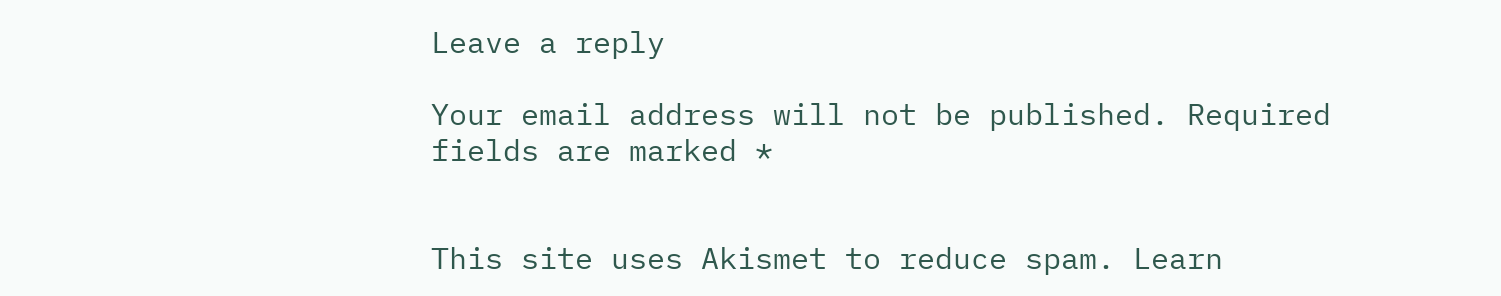Leave a reply

Your email address will not be published. Required fields are marked *


This site uses Akismet to reduce spam. Learn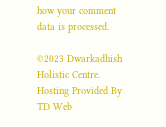how your comment data is processed.

©2023 Dwarkadhish Holistic Centre. Hosting Provided By TD Web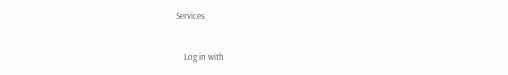Services


    Log in with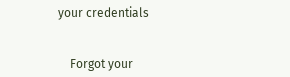your credentials


    Forgot your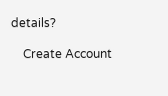details?

    Create Account